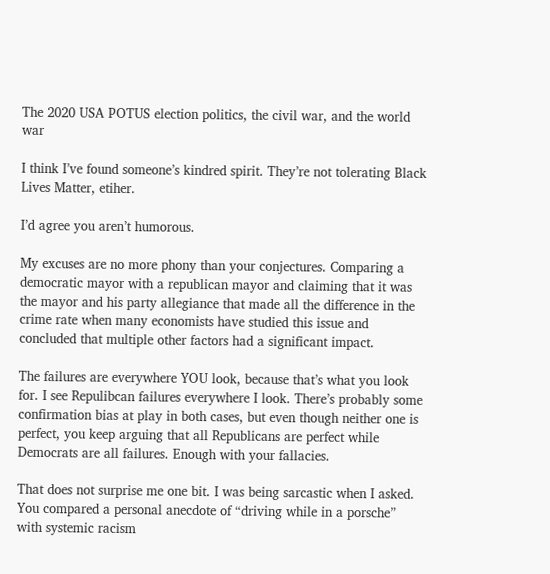The 2020 USA POTUS election politics, the civil war, and the world war

I think I’ve found someone’s kindred spirit. They’re not tolerating Black Lives Matter, etiher.

I’d agree you aren’t humorous.

My excuses are no more phony than your conjectures. Comparing a democratic mayor with a republican mayor and claiming that it was the mayor and his party allegiance that made all the difference in the crime rate when many economists have studied this issue and concluded that multiple other factors had a significant impact.

The failures are everywhere YOU look, because that’s what you look for. I see Repulibcan failures everywhere I look. There’s probably some confirmation bias at play in both cases, but even though neither one is perfect, you keep arguing that all Republicans are perfect while Democrats are all failures. Enough with your fallacies.

That does not surprise me one bit. I was being sarcastic when I asked. You compared a personal anecdote of “driving while in a porsche” with systemic racism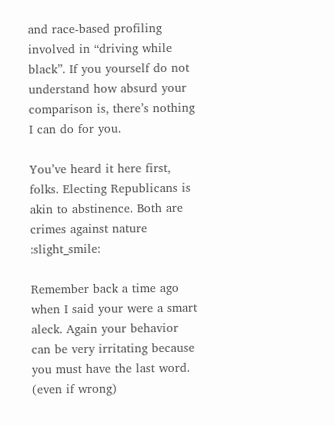and race-based profiling involved in “driving while black”. If you yourself do not understand how absurd your comparison is, there’s nothing I can do for you.

You’ve heard it here first, folks. Electing Republicans is akin to abstinence. Both are crimes against nature :slight_smile:

Remember back a time ago when I said your were a smart aleck. Again your behavior can be very irritating because you must have the last word. (even if wrong)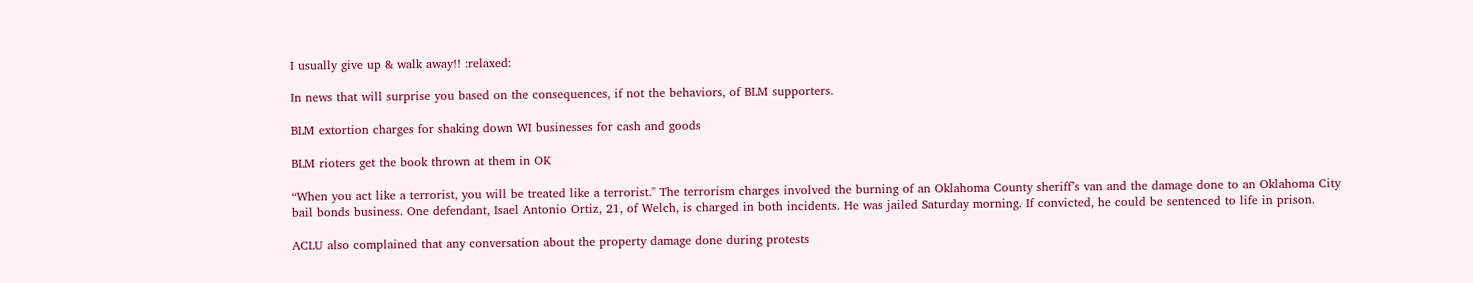I usually give up & walk away!! :relaxed:

In news that will surprise you based on the consequences, if not the behaviors, of BLM supporters.

BLM extortion charges for shaking down WI businesses for cash and goods

BLM rioters get the book thrown at them in OK

“When you act like a terrorist, you will be treated like a terrorist." The terrorism charges involved the burning of an Oklahoma County sheriff’s van and the damage done to an Oklahoma City bail bonds business. One defendant, Isael Antonio Ortiz, 21, of Welch, is charged in both incidents. He was jailed Saturday morning. If convicted, he could be sentenced to life in prison.

ACLU also complained that any conversation about the property damage done during protests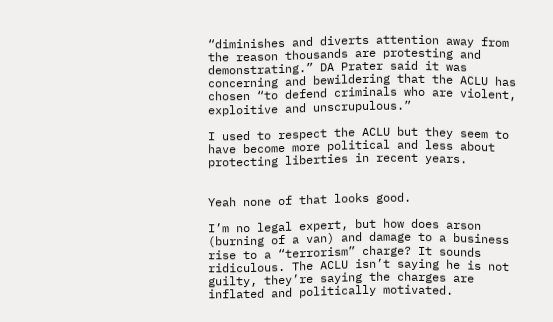“diminishes and diverts attention away from the reason thousands are protesting and demonstrating.” DA Prater said it was concerning and bewildering that the ACLU has chosen “to defend criminals who are violent, exploitive and unscrupulous.”

I used to respect the ACLU but they seem to have become more political and less about protecting liberties in recent years.


Yeah none of that looks good.

I’m no legal expert, but how does arson (burning of a van) and damage to a business rise to a “terrorism” charge? It sounds ridiculous. The ACLU isn’t saying he is not guilty, they’re saying the charges are inflated and politically motivated.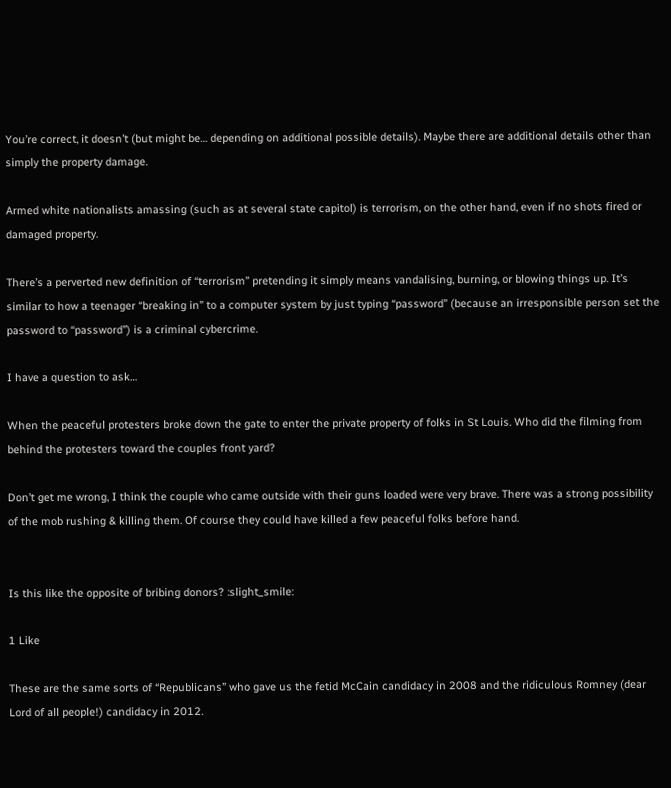You’re correct, it doesn’t (but might be… depending on additional possible details). Maybe there are additional details other than simply the property damage.

Armed white nationalists amassing (such as at several state capitol) is terrorism, on the other hand, even if no shots fired or damaged property.

There’s a perverted new definition of “terrorism” pretending it simply means vandalising, burning, or blowing things up. It’s similar to how a teenager “breaking in” to a computer system by just typing “password” (because an irresponsible person set the password to “password”) is a criminal cybercrime.

I have a question to ask…

When the peaceful protesters broke down the gate to enter the private property of folks in St Louis. Who did the filming from behind the protesters toward the couples front yard?

Don’t get me wrong, I think the couple who came outside with their guns loaded were very brave. There was a strong possibility of the mob rushing & killing them. Of course they could have killed a few peaceful folks before hand.


Is this like the opposite of bribing donors? :slight_smile:

1 Like

These are the same sorts of “Republicans” who gave us the fetid McCain candidacy in 2008 and the ridiculous Romney (dear Lord of all people!) candidacy in 2012.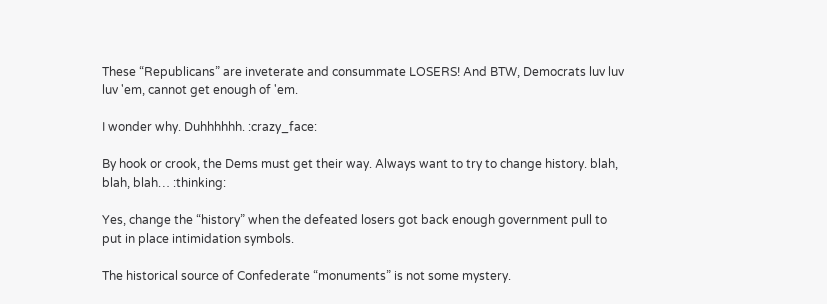These “Republicans” are inveterate and consummate LOSERS! And BTW, Democrats luv luv luv 'em, cannot get enough of 'em.

I wonder why. Duhhhhhh. :crazy_face:

By hook or crook, the Dems must get their way. Always want to try to change history. blah, blah, blah… :thinking:

Yes, change the “history” when the defeated losers got back enough government pull to put in place intimidation symbols.

The historical source of Confederate “monuments” is not some mystery.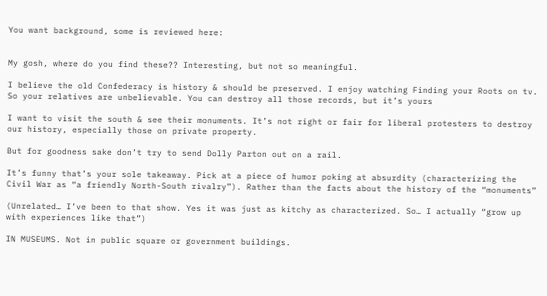You want background, some is reviewed here:


My gosh, where do you find these?? Interesting, but not so meaningful.

I believe the old Confederacy is history & should be preserved. I enjoy watching Finding your Roots on tv. So your relatives are unbelievable. You can destroy all those records, but it’s yours

I want to visit the south & see their monuments. It’s not right or fair for liberal protesters to destroy our history, especially those on private property.

But for goodness sake don’t try to send Dolly Parton out on a rail.

It’s funny that’s your sole takeaway. Pick at a piece of humor poking at absurdity (characterizing the Civil War as “a friendly North-South rivalry”). Rather than the facts about the history of the “monuments”

(Unrelated… I’ve been to that show. Yes it was just as kitchy as characterized. So… I actually “grow up with experiences like that”)

IN MUSEUMS. Not in public square or government buildings.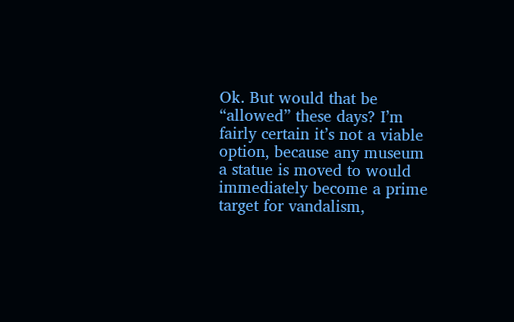Ok. But would that be “allowed” these days? I’m fairly certain it’s not a viable option, because any museum a statue is moved to would immediately become a prime target for vandalism,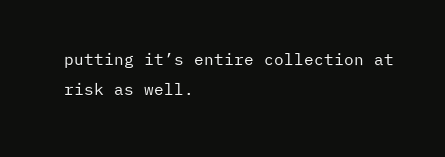putting it’s entire collection at risk as well.